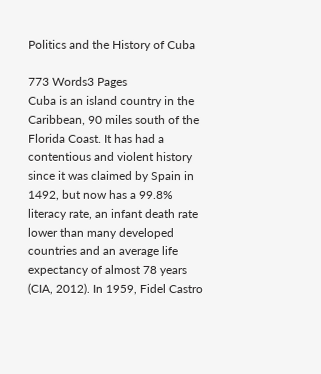Politics and the History of Cuba

773 Words3 Pages
Cuba is an island country in the Caribbean, 90 miles south of the Florida Coast. It has had a contentious and violent history since it was claimed by Spain in 1492, but now has a 99.8% literacy rate, an infant death rate lower than many developed countries and an average life expectancy of almost 78 years (CIA, 2012). In 1959, Fidel Castro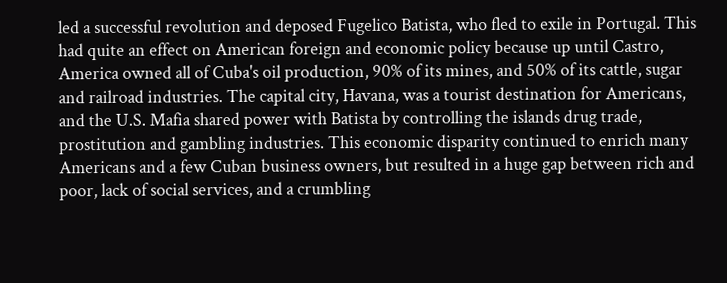led a successful revolution and deposed Fugelico Batista, who fled to exile in Portugal. This had quite an effect on American foreign and economic policy because up until Castro, America owned all of Cuba's oil production, 90% of its mines, and 50% of its cattle, sugar and railroad industries. The capital city, Havana, was a tourist destination for Americans, and the U.S. Mafia shared power with Batista by controlling the islands drug trade, prostitution and gambling industries. This economic disparity continued to enrich many Americans and a few Cuban business owners, but resulted in a huge gap between rich and poor, lack of social services, and a crumbling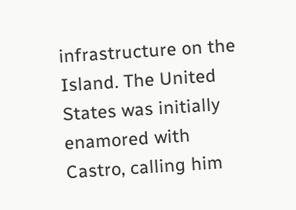infrastructure on the Island. The United States was initially enamored with Castro, calling him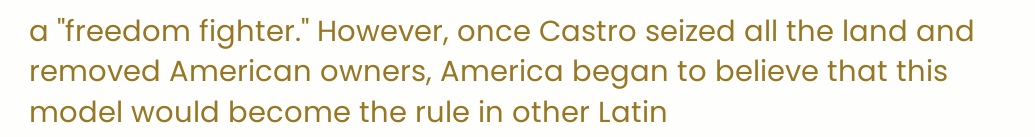a "freedom fighter." However, once Castro seized all the land and removed American owners, America began to believe that this model would become the rule in other Latin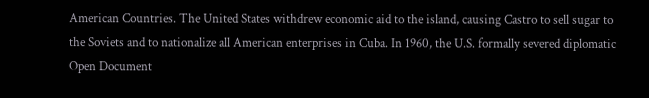American Countries. The United States withdrew economic aid to the island, causing Castro to sell sugar to the Soviets and to nationalize all American enterprises in Cuba. In 1960, the U.S. formally severed diplomatic
Open Document